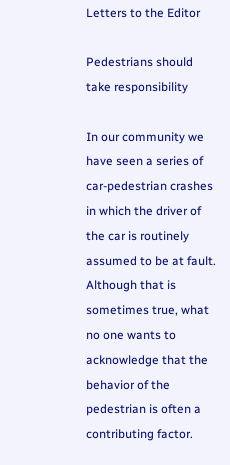Letters to the Editor

Pedestrians should take responsibility

In our community we have seen a series of car-pedestrian crashes in which the driver of the car is routinely assumed to be at fault. Although that is sometimes true, what no one wants to acknowledge that the behavior of the pedestrian is often a contributing factor.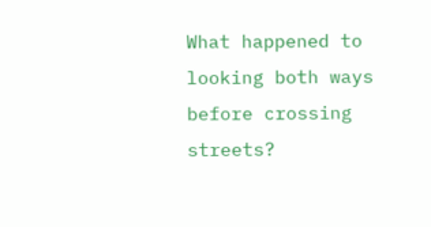What happened to looking both ways before crossing streets?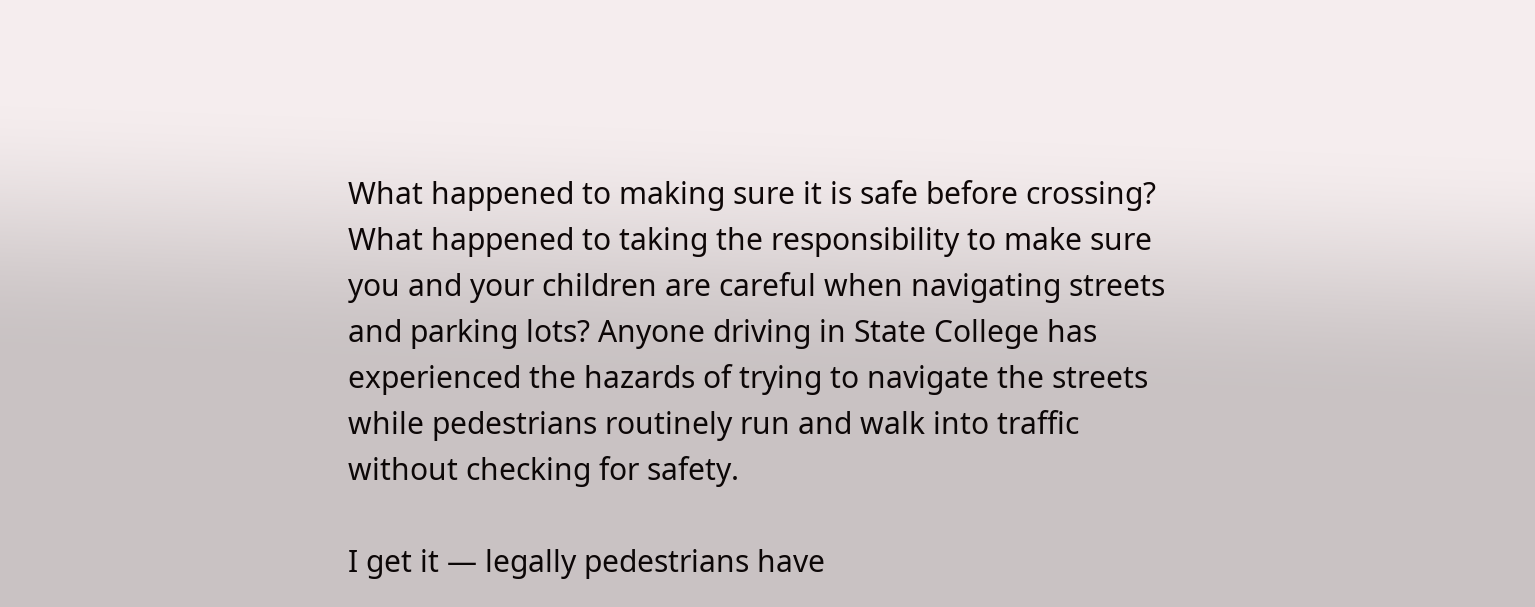What happened to making sure it is safe before crossing? What happened to taking the responsibility to make sure you and your children are careful when navigating streets and parking lots? Anyone driving in State College has experienced the hazards of trying to navigate the streets while pedestrians routinely run and walk into traffic without checking for safety.

I get it — legally pedestrians have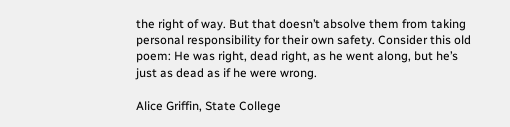the right of way. But that doesn’t absolve them from taking personal responsibility for their own safety. Consider this old poem: He was right, dead right, as he went along, but he’s just as dead as if he were wrong.

Alice Griffin, State College